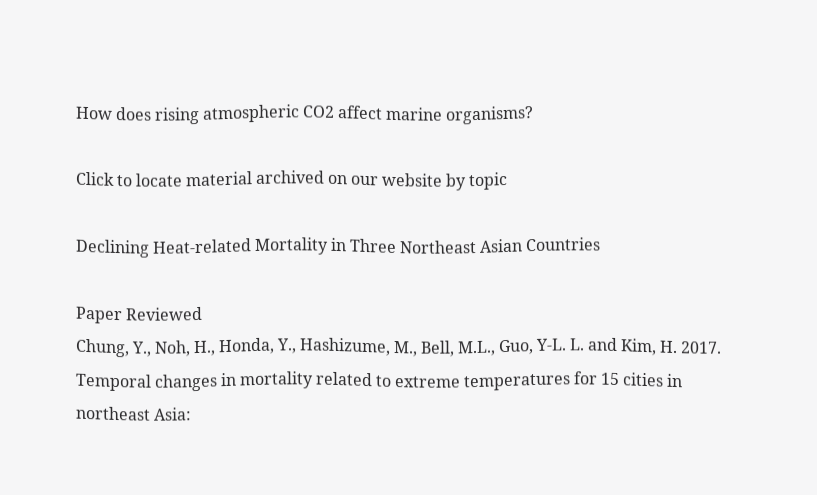How does rising atmospheric CO2 affect marine organisms?

Click to locate material archived on our website by topic

Declining Heat-related Mortality in Three Northeast Asian Countries

Paper Reviewed
Chung, Y., Noh, H., Honda, Y., Hashizume, M., Bell, M.L., Guo, Y-L. L. and Kim, H. 2017. Temporal changes in mortality related to extreme temperatures for 15 cities in northeast Asia: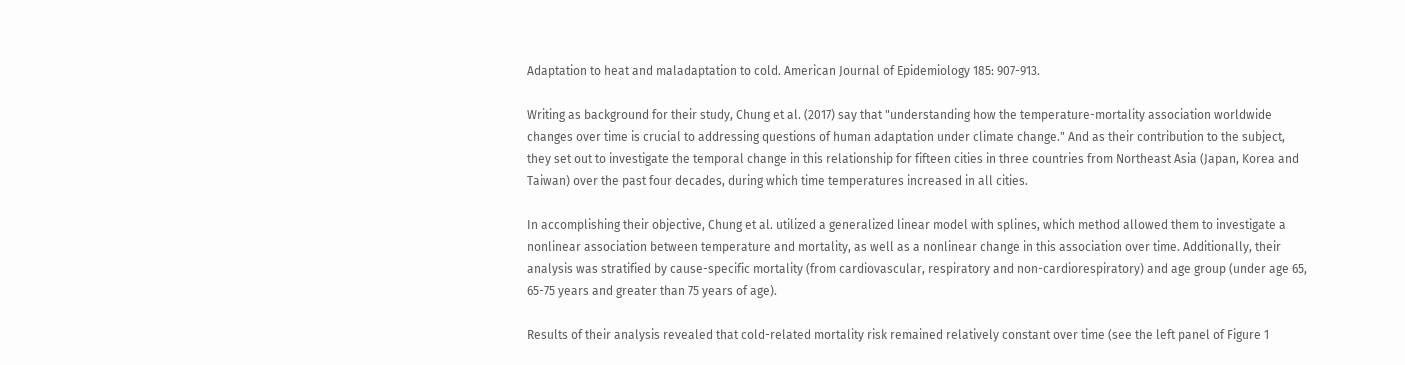Adaptation to heat and maladaptation to cold. American Journal of Epidemiology 185: 907-913.

Writing as background for their study, Chung et al. (2017) say that "understanding how the temperature-mortality association worldwide changes over time is crucial to addressing questions of human adaptation under climate change." And as their contribution to the subject, they set out to investigate the temporal change in this relationship for fifteen cities in three countries from Northeast Asia (Japan, Korea and Taiwan) over the past four decades, during which time temperatures increased in all cities.

In accomplishing their objective, Chung et al. utilized a generalized linear model with splines, which method allowed them to investigate a nonlinear association between temperature and mortality, as well as a nonlinear change in this association over time. Additionally, their analysis was stratified by cause-specific mortality (from cardiovascular, respiratory and non-cardiorespiratory) and age group (under age 65, 65-75 years and greater than 75 years of age).

Results of their analysis revealed that cold-related mortality risk remained relatively constant over time (see the left panel of Figure 1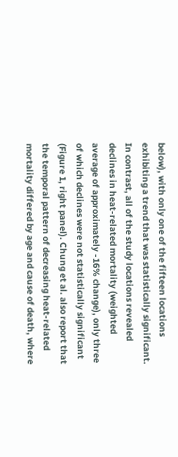below), with only one of the fifteen locations exhibiting a trend that was statistically significant. In contrast, all of the study locations revealed declines in heat-related mortality (weighted average of approximately -16% change), only three of which declines were not statistically significant (Figure 1, right panel). Chung et al. also report that the temporal pattern of decreasing heat-related mortality differed by age and cause of death, where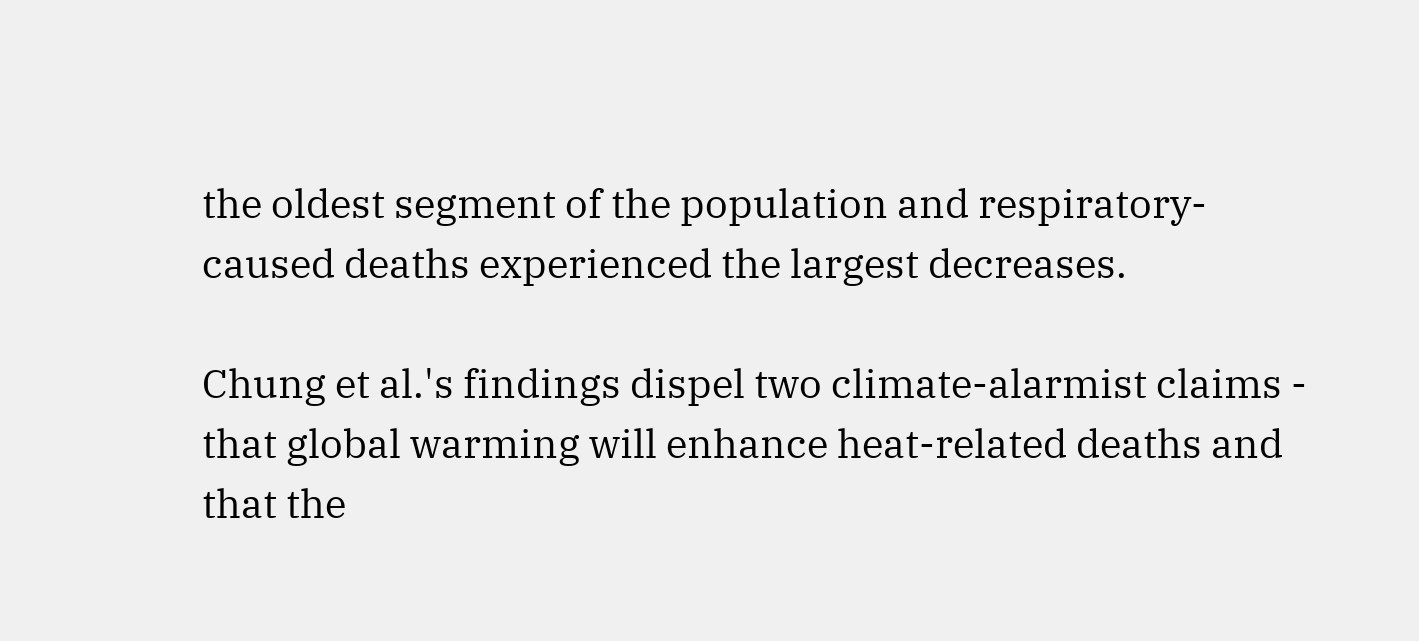the oldest segment of the population and respiratory-caused deaths experienced the largest decreases.

Chung et al.'s findings dispel two climate-alarmist claims - that global warming will enhance heat-related deaths and that the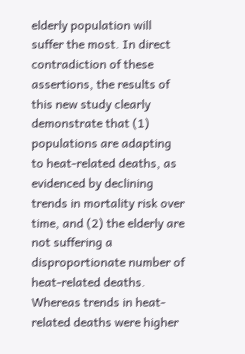elderly population will suffer the most. In direct contradiction of these assertions, the results of this new study clearly demonstrate that (1) populations are adapting to heat-related deaths, as evidenced by declining trends in mortality risk over time, and (2) the elderly are not suffering a disproportionate number of heat-related deaths. Whereas trends in heat-related deaths were higher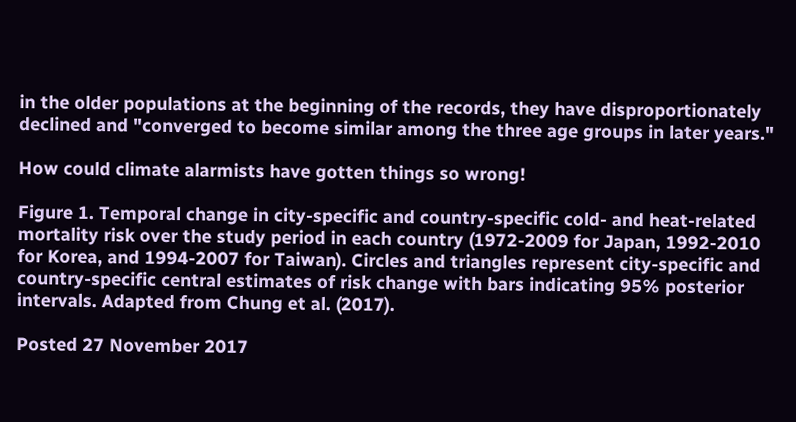in the older populations at the beginning of the records, they have disproportionately declined and "converged to become similar among the three age groups in later years."

How could climate alarmists have gotten things so wrong!

Figure 1. Temporal change in city-specific and country-specific cold- and heat-related mortality risk over the study period in each country (1972-2009 for Japan, 1992-2010 for Korea, and 1994-2007 for Taiwan). Circles and triangles represent city-specific and country-specific central estimates of risk change with bars indicating 95% posterior intervals. Adapted from Chung et al. (2017).

Posted 27 November 2017